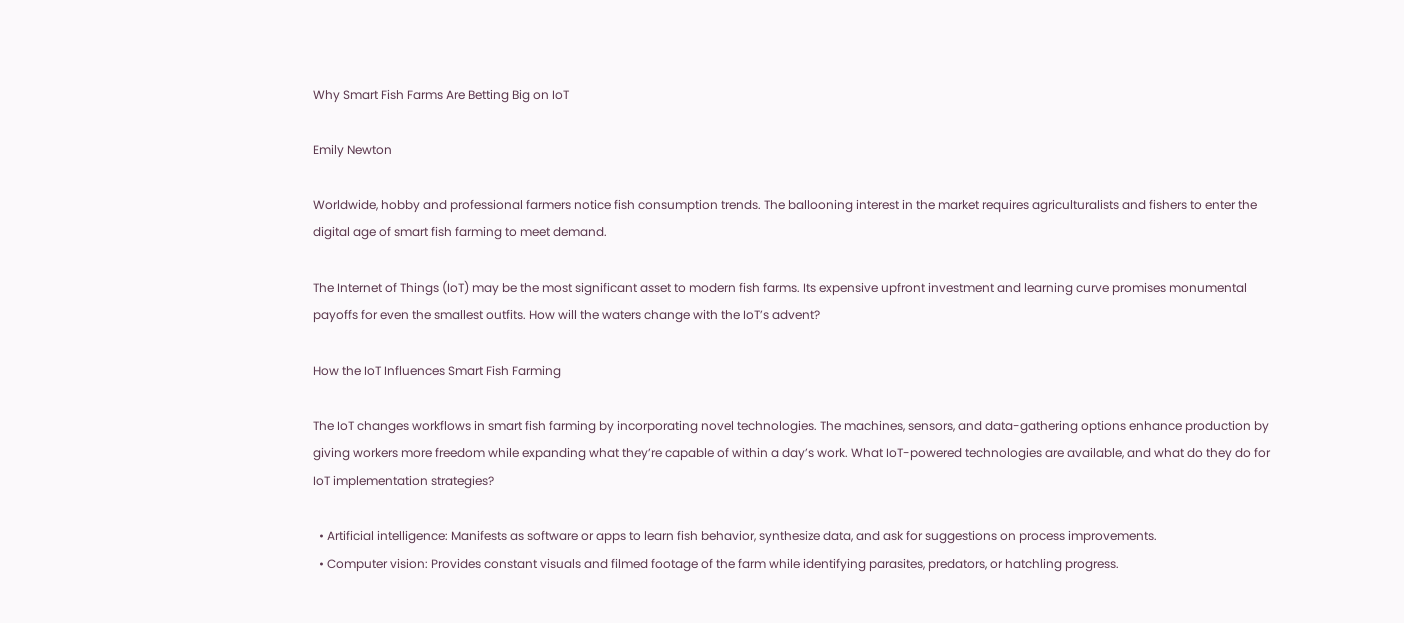Why Smart Fish Farms Are Betting Big on IoT

Emily Newton

Worldwide, hobby and professional farmers notice fish consumption trends. The ballooning interest in the market requires agriculturalists and fishers to enter the digital age of smart fish farming to meet demand.

The Internet of Things (IoT) may be the most significant asset to modern fish farms. Its expensive upfront investment and learning curve promises monumental payoffs for even the smallest outfits. How will the waters change with the IoT’s advent?

How the IoT Influences Smart Fish Farming

The IoT changes workflows in smart fish farming by incorporating novel technologies. The machines, sensors, and data-gathering options enhance production by giving workers more freedom while expanding what they’re capable of within a day’s work. What IoT-powered technologies are available, and what do they do for IoT implementation strategies?

  • Artificial intelligence: Manifests as software or apps to learn fish behavior, synthesize data, and ask for suggestions on process improvements.
  • Computer vision: Provides constant visuals and filmed footage of the farm while identifying parasites, predators, or hatchling progress.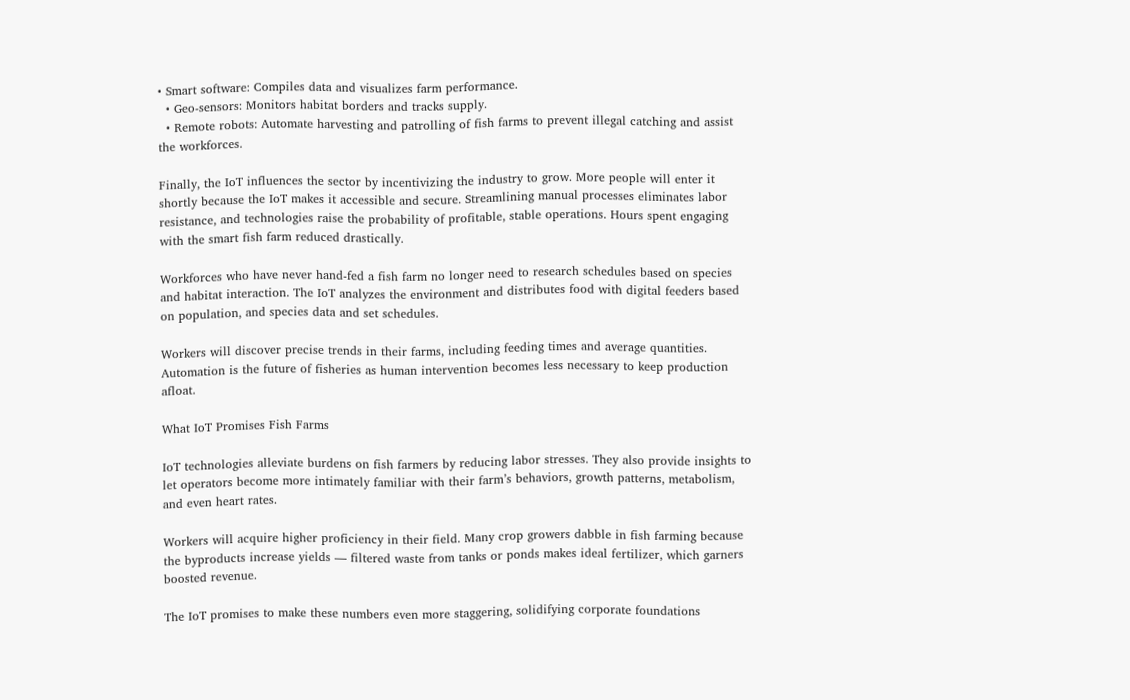• Smart software: Compiles data and visualizes farm performance.
  • Geo-sensors: Monitors habitat borders and tracks supply.
  • Remote robots: Automate harvesting and patrolling of fish farms to prevent illegal catching and assist the workforces.

Finally, the IoT influences the sector by incentivizing the industry to grow. More people will enter it shortly because the IoT makes it accessible and secure. Streamlining manual processes eliminates labor resistance, and technologies raise the probability of profitable, stable operations. Hours spent engaging with the smart fish farm reduced drastically.

Workforces who have never hand-fed a fish farm no longer need to research schedules based on species and habitat interaction. The IoT analyzes the environment and distributes food with digital feeders based on population, and species data and set schedules.

Workers will discover precise trends in their farms, including feeding times and average quantities. Automation is the future of fisheries as human intervention becomes less necessary to keep production afloat.

What IoT Promises Fish Farms

IoT technologies alleviate burdens on fish farmers by reducing labor stresses. They also provide insights to let operators become more intimately familiar with their farm’s behaviors, growth patterns, metabolism, and even heart rates.

Workers will acquire higher proficiency in their field. Many crop growers dabble in fish farming because the byproducts increase yields — filtered waste from tanks or ponds makes ideal fertilizer, which garners boosted revenue.

The IoT promises to make these numbers even more staggering, solidifying corporate foundations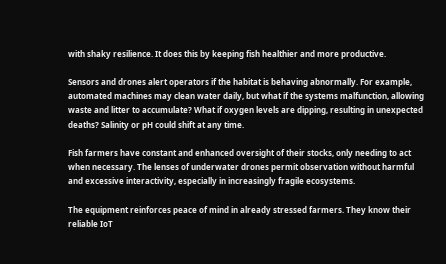with shaky resilience. It does this by keeping fish healthier and more productive.

Sensors and drones alert operators if the habitat is behaving abnormally. For example, automated machines may clean water daily, but what if the systems malfunction, allowing waste and litter to accumulate? What if oxygen levels are dipping, resulting in unexpected deaths? Salinity or pH could shift at any time.

Fish farmers have constant and enhanced oversight of their stocks, only needing to act when necessary. The lenses of underwater drones permit observation without harmful and excessive interactivity, especially in increasingly fragile ecosystems.

The equipment reinforces peace of mind in already stressed farmers. They know their reliable IoT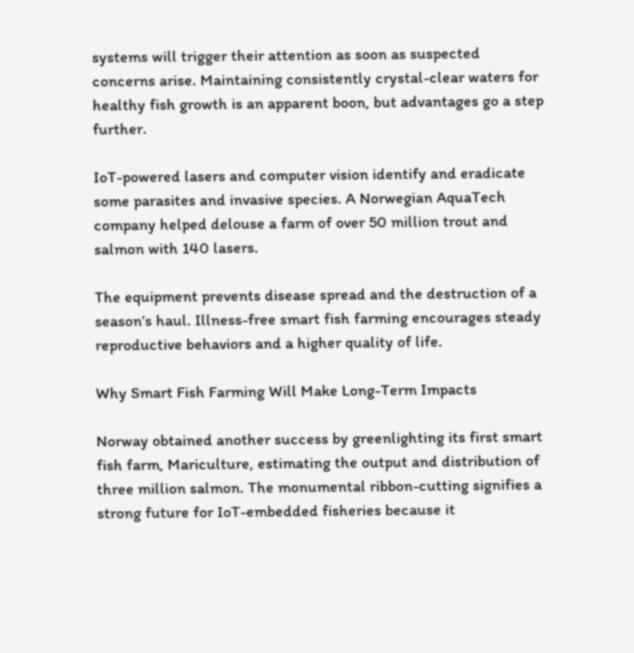systems will trigger their attention as soon as suspected concerns arise. Maintaining consistently crystal-clear waters for healthy fish growth is an apparent boon, but advantages go a step further.

IoT-powered lasers and computer vision identify and eradicate some parasites and invasive species. A Norwegian AquaTech company helped delouse a farm of over 50 million trout and salmon with 140 lasers.

The equipment prevents disease spread and the destruction of a season’s haul. Illness-free smart fish farming encourages steady reproductive behaviors and a higher quality of life.

Why Smart Fish Farming Will Make Long-Term Impacts

Norway obtained another success by greenlighting its first smart fish farm, Mariculture, estimating the output and distribution of three million salmon. The monumental ribbon-cutting signifies a strong future for IoT-embedded fisheries because it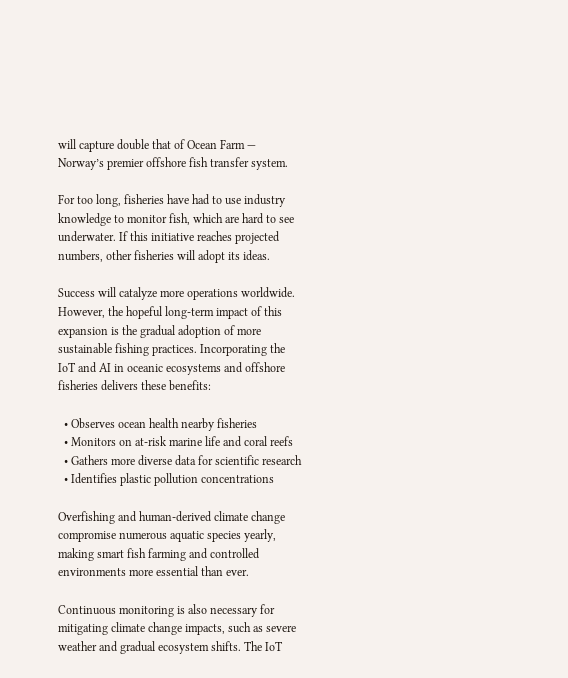will capture double that of Ocean Farm — Norway’s premier offshore fish transfer system.

For too long, fisheries have had to use industry knowledge to monitor fish, which are hard to see underwater. If this initiative reaches projected numbers, other fisheries will adopt its ideas.

Success will catalyze more operations worldwide. However, the hopeful long-term impact of this expansion is the gradual adoption of more sustainable fishing practices. Incorporating the IoT and AI in oceanic ecosystems and offshore fisheries delivers these benefits:

  • Observes ocean health nearby fisheries
  • Monitors on at-risk marine life and coral reefs
  • Gathers more diverse data for scientific research
  • Identifies plastic pollution concentrations

Overfishing and human-derived climate change compromise numerous aquatic species yearly, making smart fish farming and controlled environments more essential than ever.

Continuous monitoring is also necessary for mitigating climate change impacts, such as severe weather and gradual ecosystem shifts. The IoT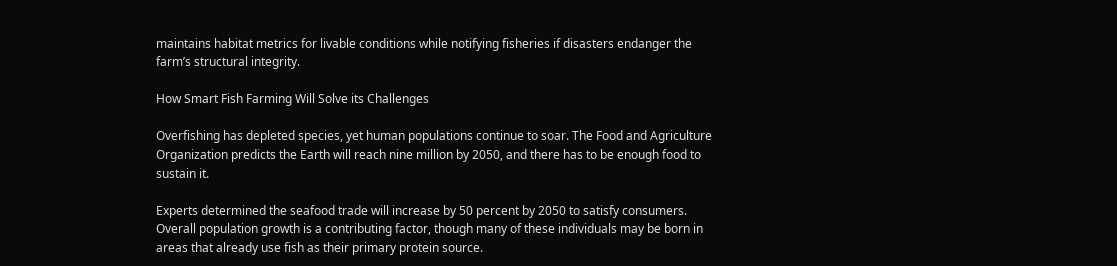maintains habitat metrics for livable conditions while notifying fisheries if disasters endanger the farm’s structural integrity.

How Smart Fish Farming Will Solve its Challenges

Overfishing has depleted species, yet human populations continue to soar. The Food and Agriculture Organization predicts the Earth will reach nine million by 2050, and there has to be enough food to sustain it.

Experts determined the seafood trade will increase by 50 percent by 2050 to satisfy consumers. Overall population growth is a contributing factor, though many of these individuals may be born in areas that already use fish as their primary protein source.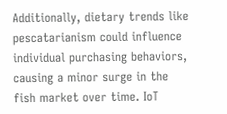Additionally, dietary trends like pescatarianism could influence individual purchasing behaviors, causing a minor surge in the fish market over time. IoT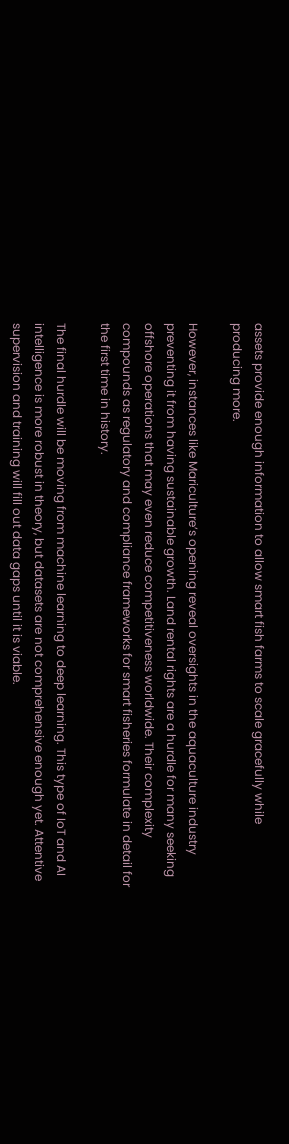assets provide enough information to allow smart fish farms to scale gracefully while producing more.

However, instances like Mariculture’s opening reveal oversights in the aquaculture industry preventing it from having sustainable growth. Land rental rights are a hurdle for many seeking offshore operations that may even reduce competitiveness worldwide. Their complexity compounds as regulatory and compliance frameworks for smart fisheries formulate in detail for the first time in history.

The final hurdle will be moving from machine learning to deep learning. This type of IoT and AI intelligence is more robust in theory, but datasets are not comprehensive enough yet. Attentive supervision and training will fill out data gaps until it is viable.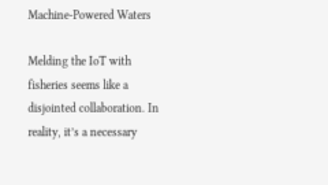Machine-Powered Waters

Melding the IoT with fisheries seems like a disjointed collaboration. In reality, it’s a necessary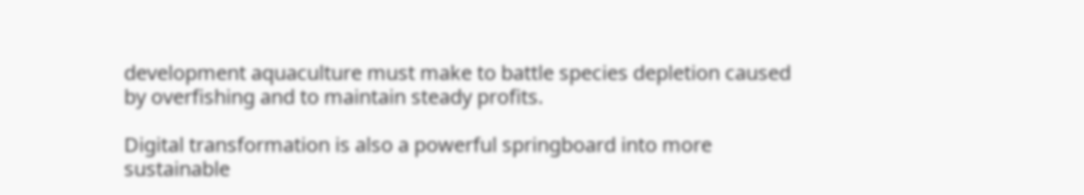development aquaculture must make to battle species depletion caused by overfishing and to maintain steady profits.

Digital transformation is also a powerful springboard into more sustainable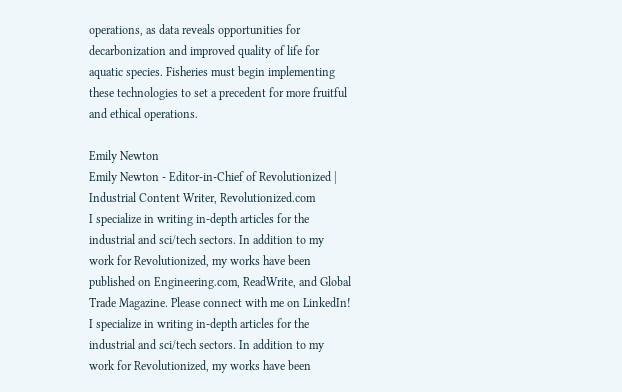operations, as data reveals opportunities for decarbonization and improved quality of life for aquatic species. Fisheries must begin implementing these technologies to set a precedent for more fruitful and ethical operations.

Emily Newton
Emily Newton - Editor-in-Chief of Revolutionized | Industrial Content Writer, Revolutionized.com
I specialize in writing in-depth articles for the industrial and sci/tech sectors. In addition to my work for Revolutionized, my works have been published on Engineering.com, ReadWrite, and Global Trade Magazine. Please connect with me on LinkedIn!
I specialize in writing in-depth articles for the industrial and sci/tech sectors. In addition to my work for Revolutionized, my works have been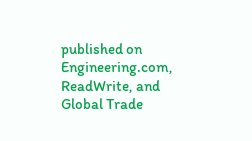published on Engineering.com, ReadWrite, and Global Trade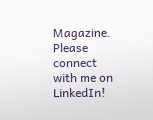Magazine. Please connect with me on LinkedIn!